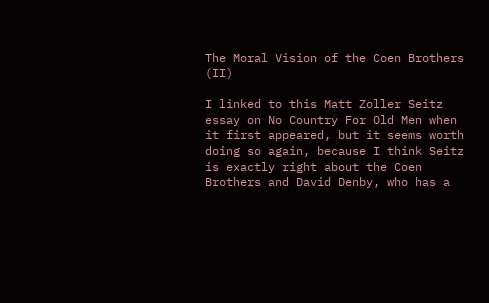The Moral Vision of the Coen Brothers (II)

I linked to this Matt Zoller Seitz essay on No Country For Old Men when it first appeared, but it seems worth doing so again, because I think Seitz is exactly right about the Coen Brothers and David Denby, who has a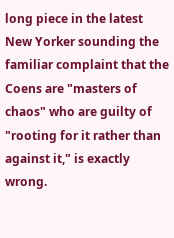long piece in the latest New Yorker sounding the familiar complaint that the Coens are "masters of chaos" who are guilty of "rooting for it rather than against it," is exactly wrong.